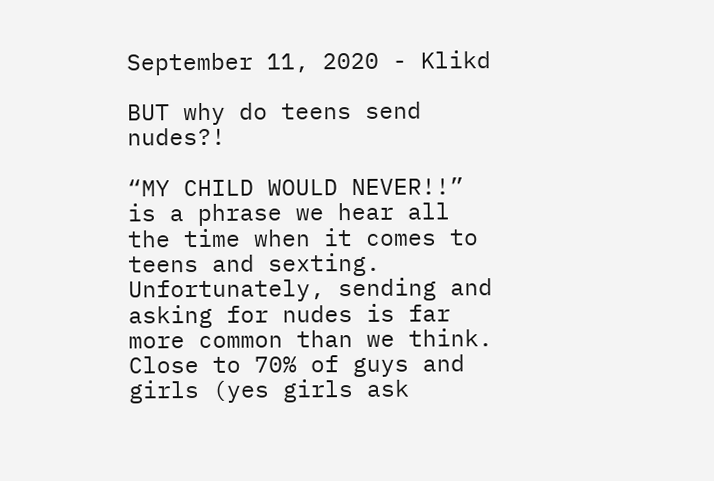September 11, 2020 - Klikd

BUT why do teens send nudes?!

“MY CHILD WOULD NEVER!!” is a phrase we hear all the time when it comes to teens and sexting. Unfortunately, sending and asking for nudes is far more common than we think. Close to 70% of guys and girls (yes girls ask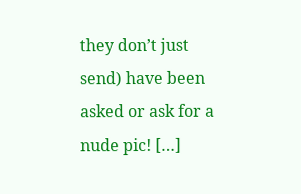they don’t just send) have been asked or ask for a nude pic! […]